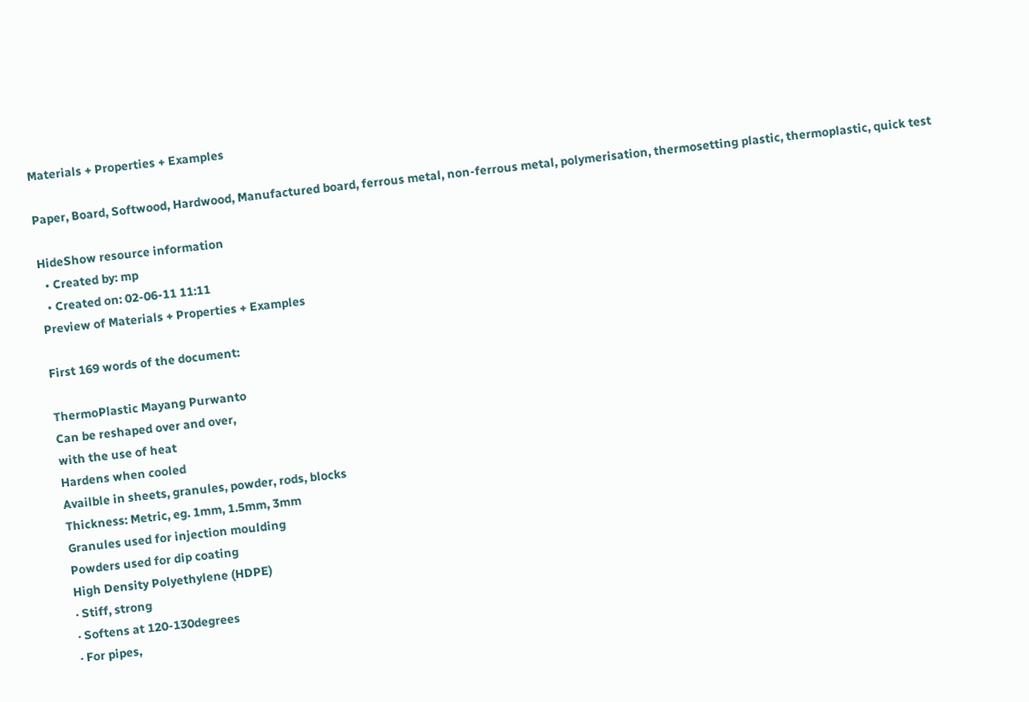Materials + Properties + Examples

Paper, Board, Softwood, Hardwood, Manufactured board, ferrous metal, non-ferrous metal, polymerisation, thermosetting plastic, thermoplastic, quick test

HideShow resource information
  • Created by: mp
  • Created on: 02-06-11 11:11
Preview of Materials + Properties + Examples

First 169 words of the document:

ThermoPlastic Mayang Purwanto
Can be reshaped over and over,
with the use of heat
Hardens when cooled
Availble in sheets, granules, powder, rods, blocks
Thickness: Metric, eg. 1mm, 1.5mm, 3mm
Granules used for injection moulding
Powders used for dip coating
High Density Polyethylene (HDPE)
· Stiff, strong
· Softens at 120-130degrees
· For pipes,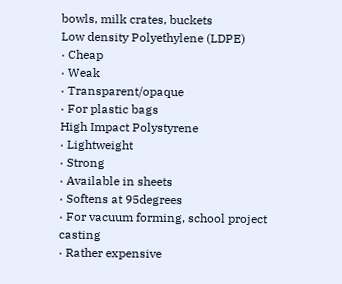bowls, milk crates, buckets
Low density Polyethylene (LDPE)
· Cheap
· Weak
· Transparent/opaque
· For plastic bags
High Impact Polystyrene
· Lightweight
· Strong
· Available in sheets
· Softens at 95degrees
· For vacuum forming, school project casting
· Rather expensive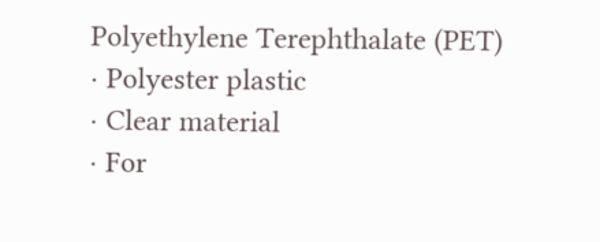Polyethylene Terephthalate (PET)
· Polyester plastic
· Clear material
· For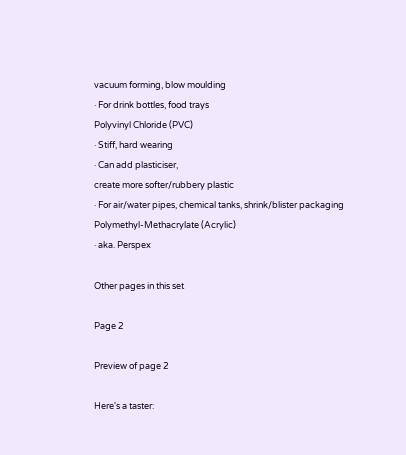vacuum forming, blow moulding
· For drink bottles, food trays
Polyvinyl Chloride (PVC)
· Stiff, hard wearing
· Can add plasticiser,
create more softer/rubbery plastic
· For air/water pipes, chemical tanks, shrink/blister packaging
Polymethyl-Methacrylate (Acrylic)
· aka. Perspex

Other pages in this set

Page 2

Preview of page 2

Here's a taster: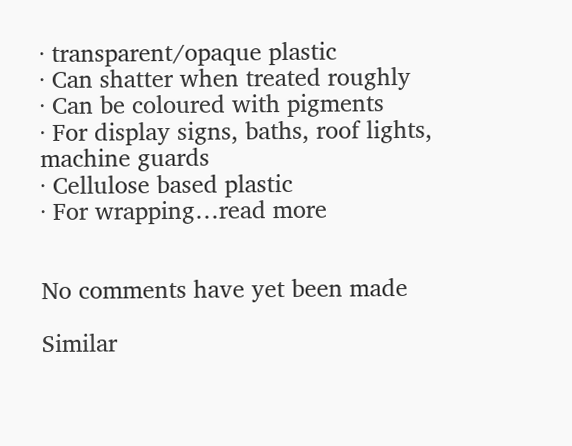· transparent/opaque plastic
· Can shatter when treated roughly
· Can be coloured with pigments
· For display signs, baths, roof lights, machine guards
· Cellulose based plastic
· For wrapping…read more


No comments have yet been made

Similar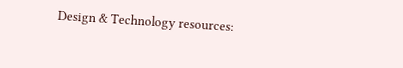Design & Technology resources: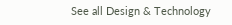See all Design & Technology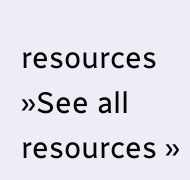resources »See all resources »